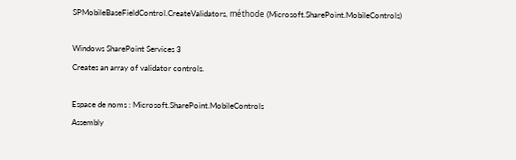SPMobileBaseFieldControl.CreateValidators, méthode (Microsoft.SharePoint.MobileControls)

Windows SharePoint Services 3
Creates an array of validator controls.

Espace de noms : Microsoft.SharePoint.MobileControls
Assembly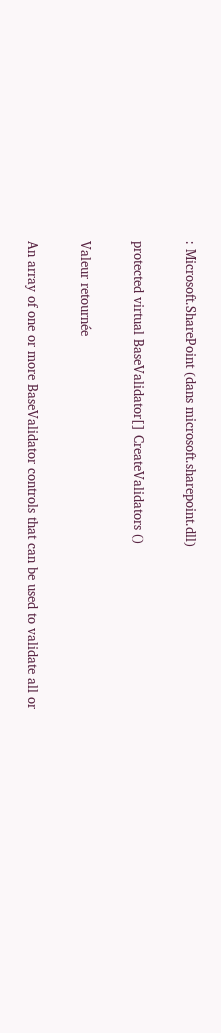: Microsoft.SharePoint (dans microsoft.sharepoint.dll)

protected virtual BaseValidator[] CreateValidators ()

Valeur retournée

An array of one or more BaseValidator controls that can be used to validate all or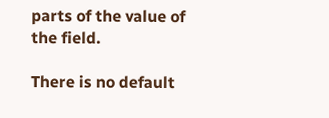parts of the value of the field.

There is no default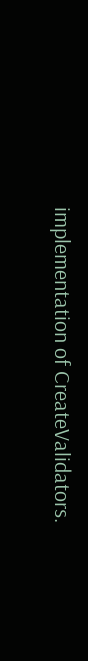implementation of CreateValidators.